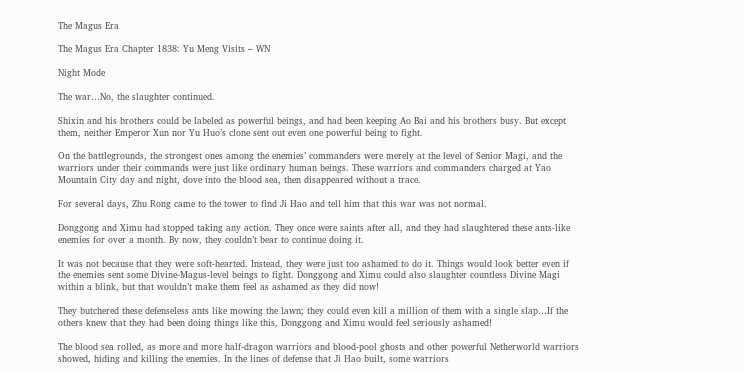The Magus Era

The Magus Era Chapter 1838: Yu Meng Visits – WN

Night Mode

The war…No, the slaughter continued.

Shixin and his brothers could be labeled as powerful beings, and had been keeping Ao Bai and his brothers busy. But except them, neither Emperor Xun nor Yu Huo’s clone sent out even one powerful being to fight.

On the battlegrounds, the strongest ones among the enemies’ commanders were merely at the level of Senior Magi, and the warriors under their commands were just like ordinary human beings. These warriors and commanders charged at Yao Mountain City day and night, dove into the blood sea, then disappeared without a trace.

For several days, Zhu Rong came to the tower to find Ji Hao and tell him that this war was not normal.

Donggong and Ximu had stopped taking any action. They once were saints after all, and they had slaughtered these ants-like enemies for over a month. By now, they couldn’t bear to continue doing it.

It was not because that they were soft-hearted. Instead, they were just too ashamed to do it. Things would look better even if the enemies sent some Divine-Magus-level beings to fight. Donggong and Ximu could also slaughter countless Divine Magi within a blink, but that wouldn’t make them feel as ashamed as they did now!

They butchered these defenseless ants like mowing the lawn; they could even kill a million of them with a single slap…If the others knew that they had been doing things like this, Donggong and Ximu would feel seriously ashamed!

The blood sea rolled, as more and more half-dragon warriors and blood-pool ghosts and other powerful Netherworld warriors showed, hiding and killing the enemies. In the lines of defense that Ji Hao built, some warriors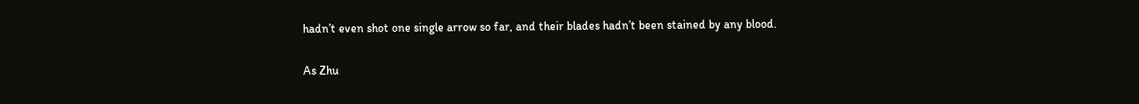hadn’t even shot one single arrow so far, and their blades hadn’t been stained by any blood.

As Zhu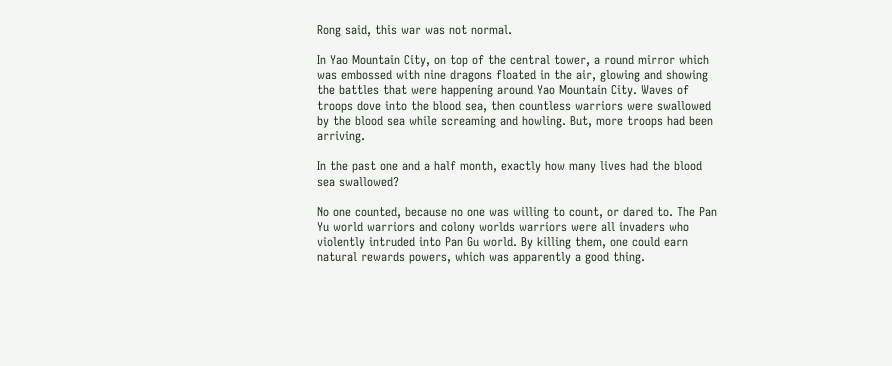Rong said, this war was not normal.

In Yao Mountain City, on top of the central tower, a round mirror which was embossed with nine dragons floated in the air, glowing and showing the battles that were happening around Yao Mountain City. Waves of troops dove into the blood sea, then countless warriors were swallowed by the blood sea while screaming and howling. But, more troops had been arriving.

In the past one and a half month, exactly how many lives had the blood sea swallowed?

No one counted, because no one was willing to count, or dared to. The Pan Yu world warriors and colony worlds warriors were all invaders who violently intruded into Pan Gu world. By killing them, one could earn natural rewards powers, which was apparently a good thing.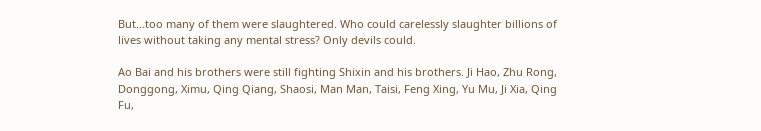But…too many of them were slaughtered. Who could carelessly slaughter billions of lives without taking any mental stress? Only devils could.

Ao Bai and his brothers were still fighting Shixin and his brothers. Ji Hao, Zhu Rong, Donggong, Ximu, Qing Qiang, Shaosi, Man Man, Taisi, Feng Xing, Yu Mu, Ji Xia, Qing Fu,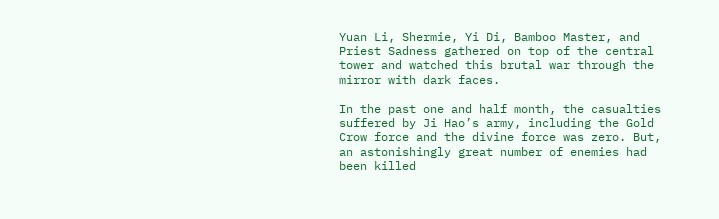Yuan Li, Shermie, Yi Di, Bamboo Master, and Priest Sadness gathered on top of the central tower and watched this brutal war through the mirror with dark faces.

In the past one and half month, the casualties suffered by Ji Hao’s army, including the Gold Crow force and the divine force was zero. But, an astonishingly great number of enemies had been killed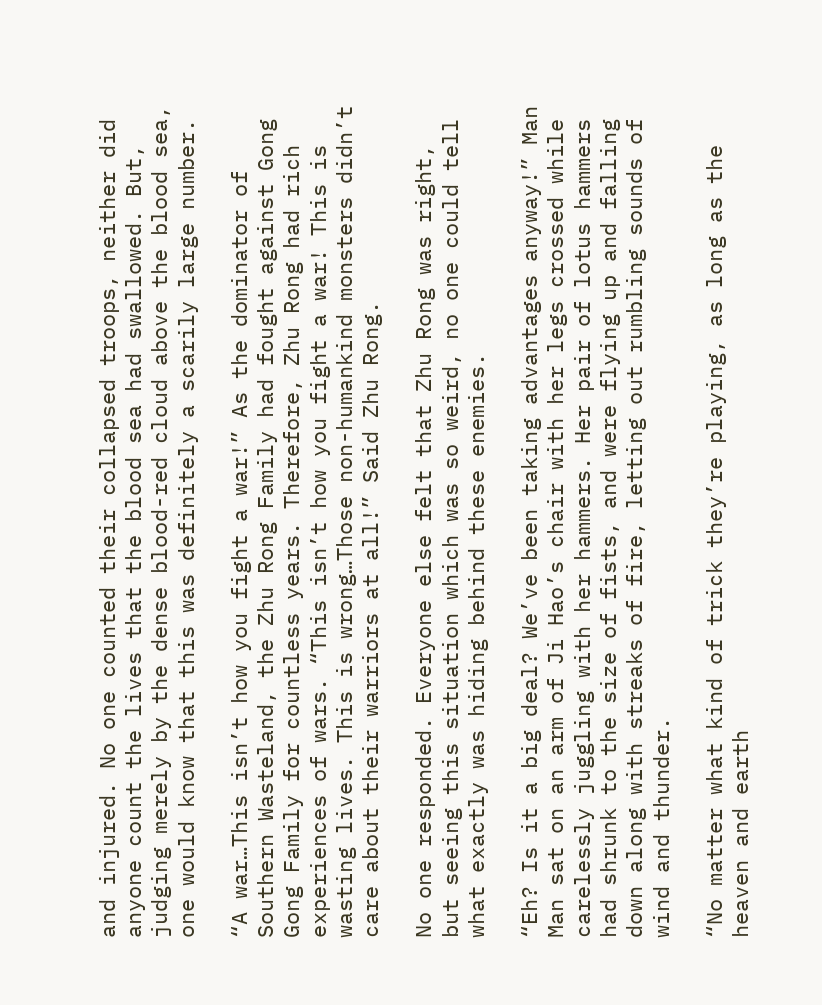and injured. No one counted their collapsed troops, neither did anyone count the lives that the blood sea had swallowed. But, judging merely by the dense blood-red cloud above the blood sea, one would know that this was definitely a scarily large number.

“A war…This isn’t how you fight a war!” As the dominator of Southern Wasteland, the Zhu Rong Family had fought against Gong Gong Family for countless years. Therefore, Zhu Rong had rich experiences of wars. “This isn’t how you fight a war! This is wasting lives. This is wrong…Those non-humankind monsters didn’t care about their warriors at all!” Said Zhu Rong.

No one responded. Everyone else felt that Zhu Rong was right, but seeing this situation which was so weird, no one could tell what exactly was hiding behind these enemies.

“Eh? Is it a big deal? We’ve been taking advantages anyway!” Man Man sat on an arm of Ji Hao’s chair with her legs crossed while carelessly juggling with her hammers. Her pair of lotus hammers had shrunk to the size of fists, and were flying up and falling down along with streaks of fire, letting out rumbling sounds of wind and thunder.

“No matter what kind of trick they’re playing, as long as the heaven and earth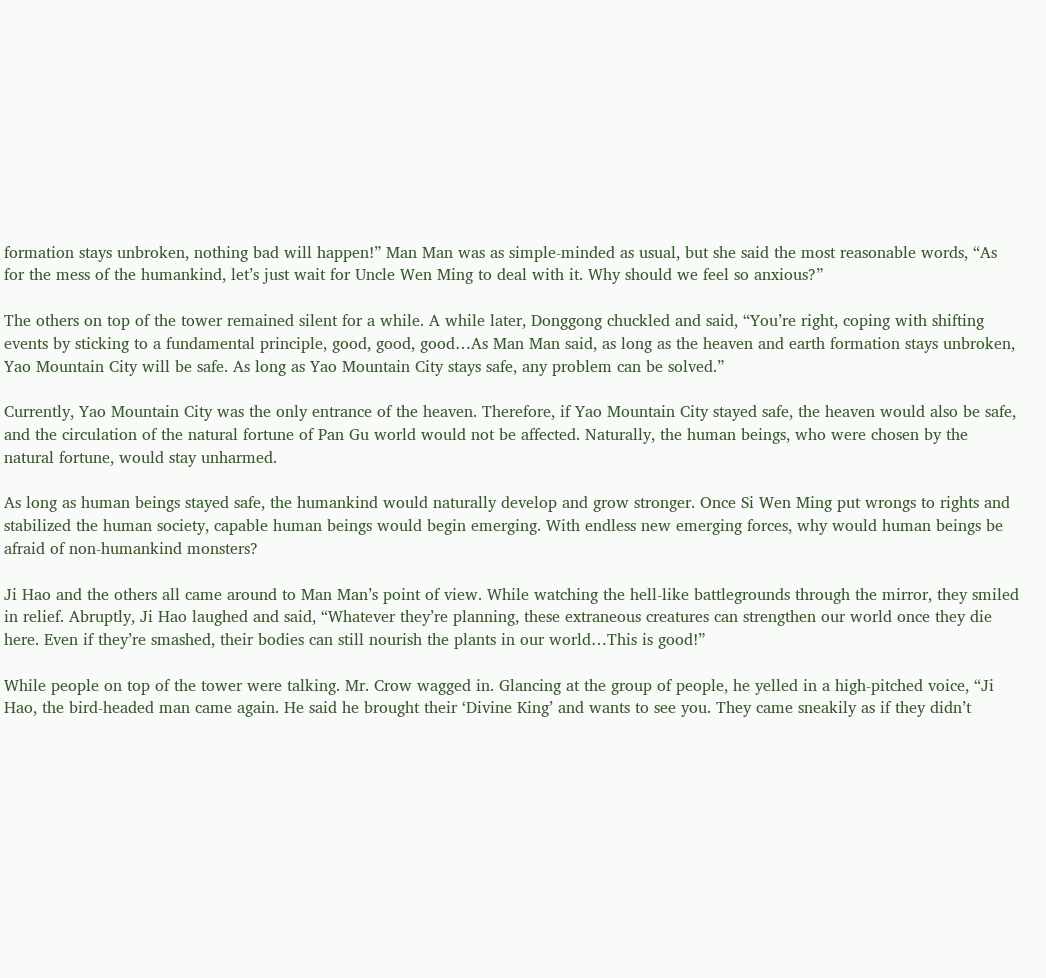formation stays unbroken, nothing bad will happen!” Man Man was as simple-minded as usual, but she said the most reasonable words, “As for the mess of the humankind, let’s just wait for Uncle Wen Ming to deal with it. Why should we feel so anxious?”

The others on top of the tower remained silent for a while. A while later, Donggong chuckled and said, “You’re right, coping with shifting events by sticking to a fundamental principle, good, good, good…As Man Man said, as long as the heaven and earth formation stays unbroken, Yao Mountain City will be safe. As long as Yao Mountain City stays safe, any problem can be solved.”

Currently, Yao Mountain City was the only entrance of the heaven. Therefore, if Yao Mountain City stayed safe, the heaven would also be safe, and the circulation of the natural fortune of Pan Gu world would not be affected. Naturally, the human beings, who were chosen by the natural fortune, would stay unharmed.

As long as human beings stayed safe, the humankind would naturally develop and grow stronger. Once Si Wen Ming put wrongs to rights and stabilized the human society, capable human beings would begin emerging. With endless new emerging forces, why would human beings be afraid of non-humankind monsters?

Ji Hao and the others all came around to Man Man’s point of view. While watching the hell-like battlegrounds through the mirror, they smiled in relief. Abruptly, Ji Hao laughed and said, “Whatever they’re planning, these extraneous creatures can strengthen our world once they die here. Even if they’re smashed, their bodies can still nourish the plants in our world…This is good!”

While people on top of the tower were talking. Mr. Crow wagged in. Glancing at the group of people, he yelled in a high-pitched voice, “Ji Hao, the bird-headed man came again. He said he brought their ‘Divine King’ and wants to see you. They came sneakily as if they didn’t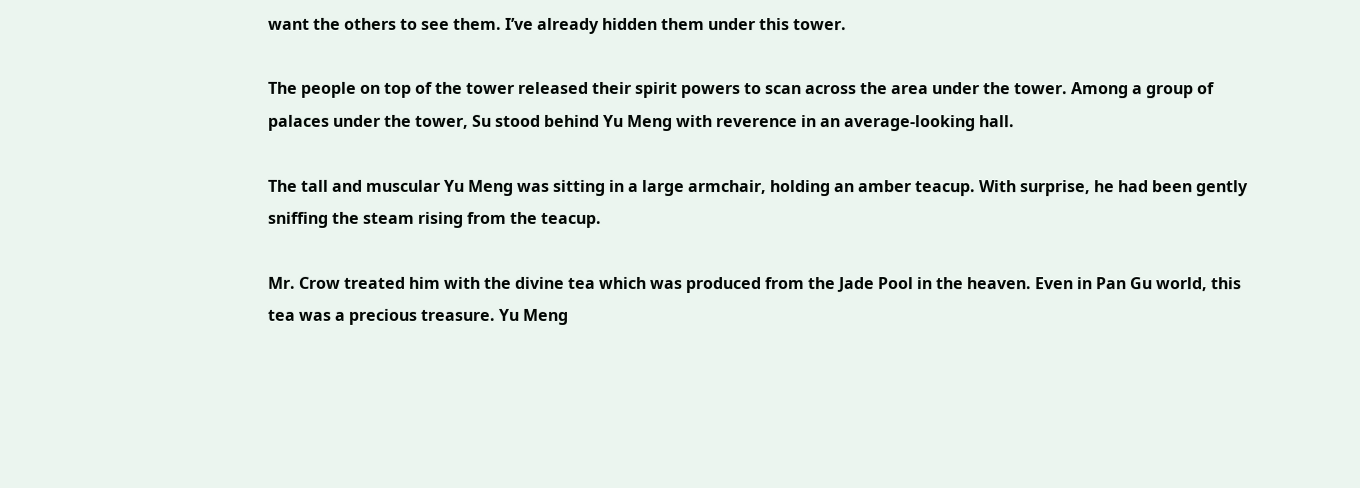want the others to see them. I’ve already hidden them under this tower.

The people on top of the tower released their spirit powers to scan across the area under the tower. Among a group of palaces under the tower, Su stood behind Yu Meng with reverence in an average-looking hall.

The tall and muscular Yu Meng was sitting in a large armchair, holding an amber teacup. With surprise, he had been gently sniffing the steam rising from the teacup.

Mr. Crow treated him with the divine tea which was produced from the Jade Pool in the heaven. Even in Pan Gu world, this tea was a precious treasure. Yu Meng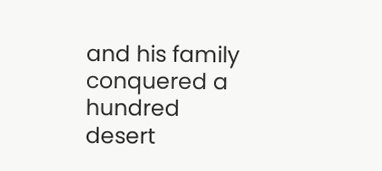and his family conquered a hundred desert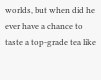worlds, but when did he ever have a chance to taste a top-grade tea like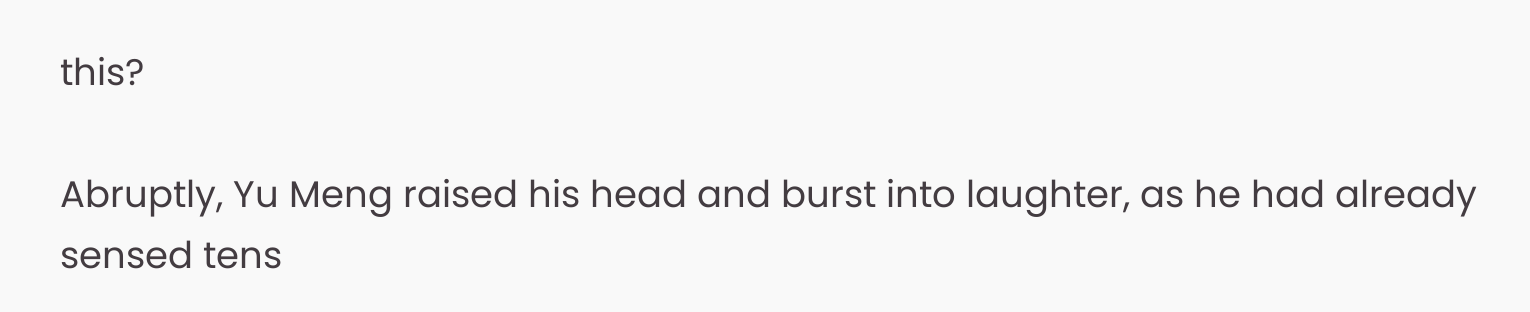this?

Abruptly, Yu Meng raised his head and burst into laughter, as he had already sensed tens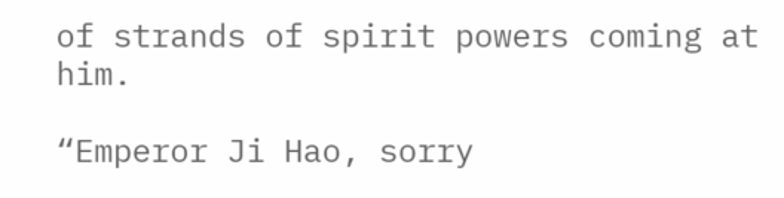of strands of spirit powers coming at him.

“Emperor Ji Hao, sorry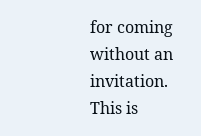for coming without an invitation. This is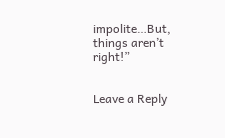impolite…But, things aren’t right!”


Leave a Reply